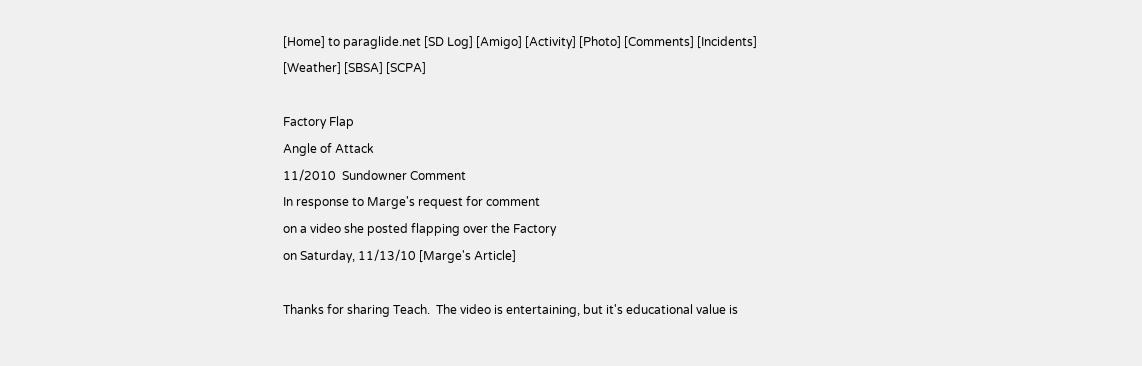[Home] to paraglide.net [SD Log] [Amigo] [Activity] [Photo] [Comments] [Incidents] [Weather] [SBSA] [SCPA]

Factory Flap
Angle of Attack
11/2010  Sundowner Comment
In response to Marge's request for comment
on a video she posted flapping over the Factory
on Saturday, 11/13/10 [Marge's Article]

Thanks for sharing Teach.  The video is entertaining, but it's educational value is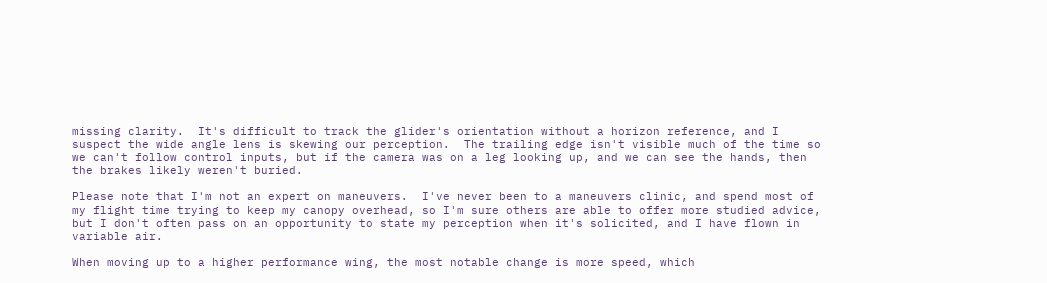missing clarity.  It's difficult to track the glider's orientation without a horizon reference, and I suspect the wide angle lens is skewing our perception.  The trailing edge isn't visible much of the time so we can't follow control inputs, but if the camera was on a leg looking up, and we can see the hands, then the brakes likely weren't buried.

Please note that I'm not an expert on maneuvers.  I've never been to a maneuvers clinic, and spend most of my flight time trying to keep my canopy overhead, so I'm sure others are able to offer more studied advice, but I don't often pass on an opportunity to state my perception when it's solicited, and I have flown in variable air.

When moving up to a higher performance wing, the most notable change is more speed, which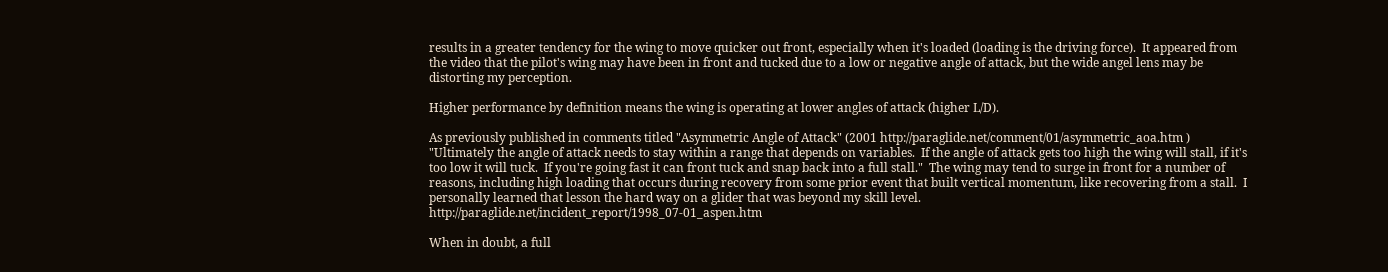results in a greater tendency for the wing to move quicker out front, especially when it's loaded (loading is the driving force).  It appeared from the video that the pilot's wing may have been in front and tucked due to a low or negative angle of attack, but the wide angel lens may be distorting my perception.

Higher performance by definition means the wing is operating at lower angles of attack (higher L/D).

As previously published in comments titled "Asymmetric Angle of Attack" (2001 http://paraglide.net/comment/01/asymmetric_aoa.htm ) "Ultimately the angle of attack needs to stay within a range that depends on variables.  If the angle of attack gets too high the wing will stall, if it's too low it will tuck.  If you're going fast it can front tuck and snap back into a full stall."  The wing may tend to surge in front for a number of reasons, including high loading that occurs during recovery from some prior event that built vertical momentum, like recovering from a stall.  I personally learned that lesson the hard way on a glider that was beyond my skill level. http://paraglide.net/incident_report/1998_07-01_aspen.htm

When in doubt, a full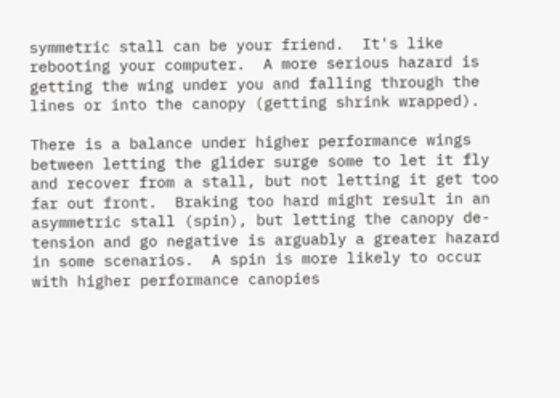symmetric stall can be your friend.  It's like rebooting your computer.  A more serious hazard is getting the wing under you and falling through the lines or into the canopy (getting shrink wrapped).

There is a balance under higher performance wings between letting the glider surge some to let it fly and recover from a stall, but not letting it get too far out front.  Braking too hard might result in an asymmetric stall (spin), but letting the canopy de-tension and go negative is arguably a greater hazard in some scenarios.  A spin is more likely to occur with higher performance canopies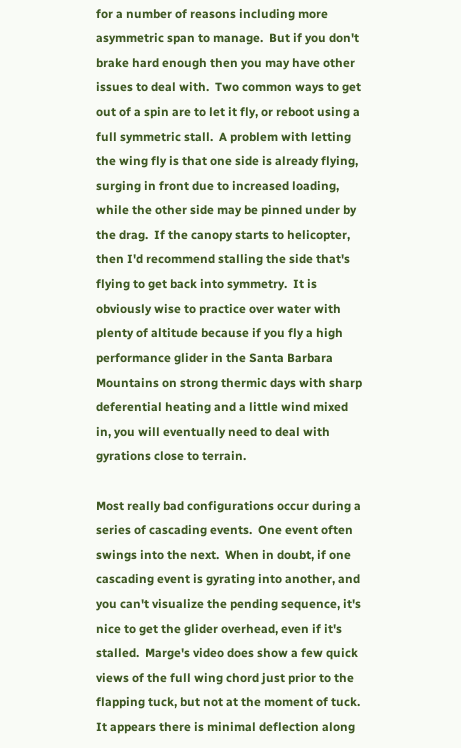for a number of reasons including more asymmetric span to manage.  But if you don't brake hard enough then you may have other issues to deal with.  Two common ways to get out of a spin are to let it fly, or reboot using a full symmetric stall.  A problem with letting the wing fly is that one side is already flying, surging in front due to increased loading, while the other side may be pinned under by the drag.  If the canopy starts to helicopter, then I'd recommend stalling the side that's flying to get back into symmetry.  It is obviously wise to practice over water with plenty of altitude because if you fly a high performance glider in the Santa Barbara Mountains on strong thermic days with sharp deferential heating and a little wind mixed in, you will eventually need to deal with gyrations close to terrain.

Most really bad configurations occur during a series of cascading events.  One event often swings into the next.  When in doubt, if one cascading event is gyrating into another, and you can't visualize the pending sequence, it's nice to get the glider overhead, even if it's stalled.  Marge's video does show a few quick views of the full wing chord just prior to the flapping tuck, but not at the moment of tuck.  It appears there is minimal deflection along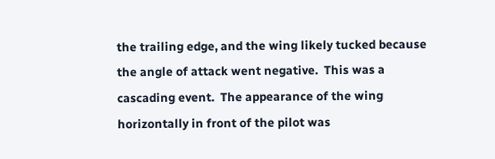the trailing edge, and the wing likely tucked because the angle of attack went negative.  This was a cascading event.  The appearance of the wing horizontally in front of the pilot was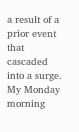a result of a prior event that cascaded into a surge.  My Monday morning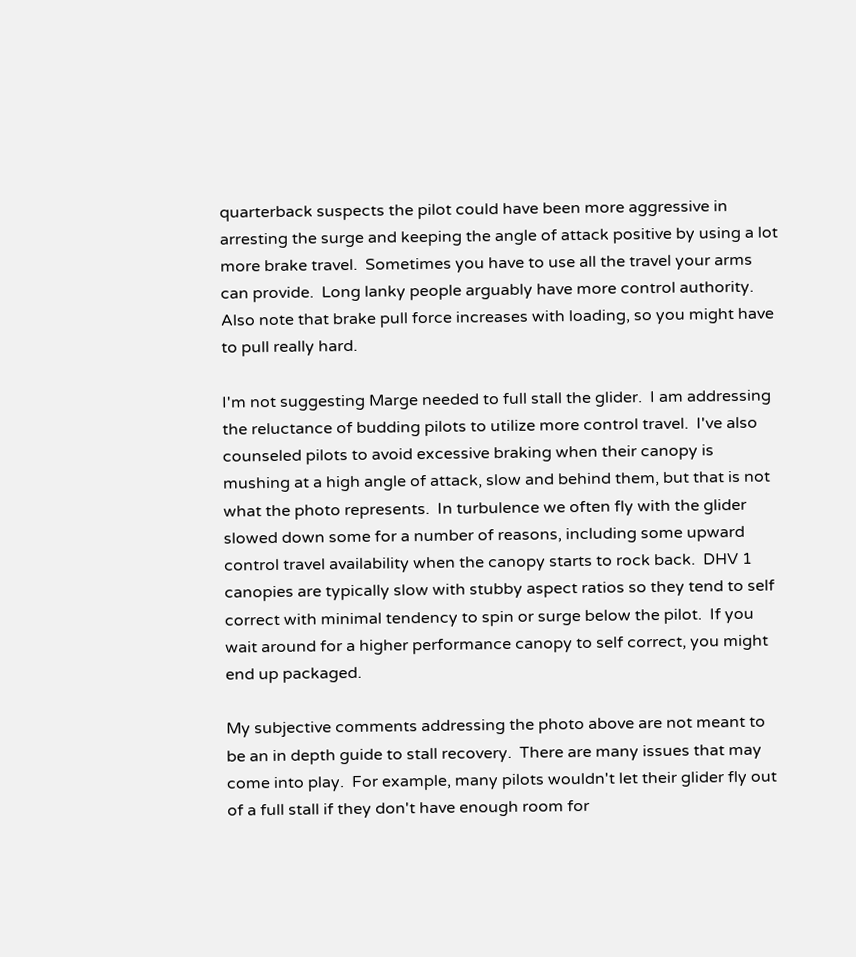quarterback suspects the pilot could have been more aggressive in arresting the surge and keeping the angle of attack positive by using a lot more brake travel.  Sometimes you have to use all the travel your arms can provide.  Long lanky people arguably have more control authority.  Also note that brake pull force increases with loading, so you might have to pull really hard.

I'm not suggesting Marge needed to full stall the glider.  I am addressing the reluctance of budding pilots to utilize more control travel.  I've also counseled pilots to avoid excessive braking when their canopy is mushing at a high angle of attack, slow and behind them, but that is not what the photo represents.  In turbulence we often fly with the glider slowed down some for a number of reasons, including some upward control travel availability when the canopy starts to rock back.  DHV 1 canopies are typically slow with stubby aspect ratios so they tend to self correct with minimal tendency to spin or surge below the pilot.  If you wait around for a higher performance canopy to self correct, you might end up packaged.

My subjective comments addressing the photo above are not meant to be an in depth guide to stall recovery.  There are many issues that may come into play.  For example, many pilots wouldn't let their glider fly out of a full stall if they don't have enough room for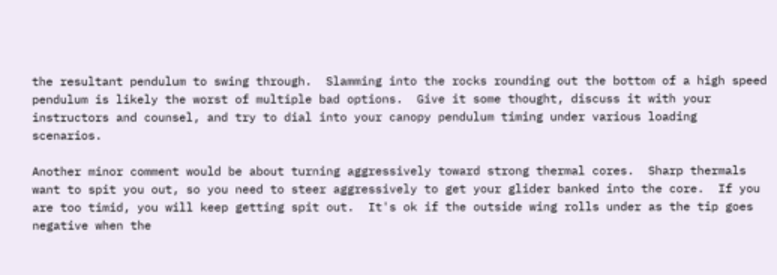the resultant pendulum to swing through.  Slamming into the rocks rounding out the bottom of a high speed pendulum is likely the worst of multiple bad options.  Give it some thought, discuss it with your instructors and counsel, and try to dial into your canopy pendulum timing under various loading scenarios.

Another minor comment would be about turning aggressively toward strong thermal cores.  Sharp thermals want to spit you out, so you need to steer aggressively to get your glider banked into the core.  If you are too timid, you will keep getting spit out.  It's ok if the outside wing rolls under as the tip goes negative when the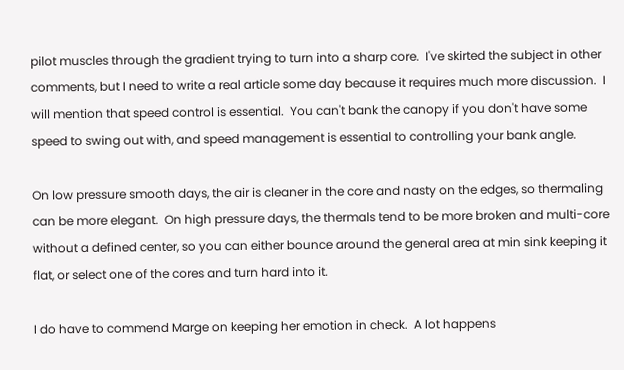pilot muscles through the gradient trying to turn into a sharp core.  I've skirted the subject in other comments, but I need to write a real article some day because it requires much more discussion.  I will mention that speed control is essential.  You can't bank the canopy if you don't have some speed to swing out with, and speed management is essential to controlling your bank angle.

On low pressure smooth days, the air is cleaner in the core and nasty on the edges, so thermaling can be more elegant.  On high pressure days, the thermals tend to be more broken and multi-core without a defined center, so you can either bounce around the general area at min sink keeping it flat, or select one of the cores and turn hard into it.

I do have to commend Marge on keeping her emotion in check.  A lot happens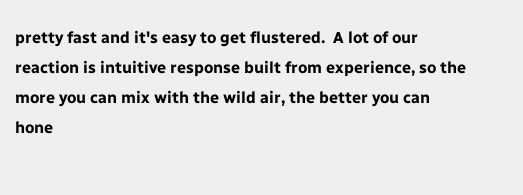pretty fast and it's easy to get flustered.  A lot of our reaction is intuitive response built from experience, so the more you can mix with the wild air, the better you can hone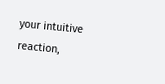your intuitive reaction,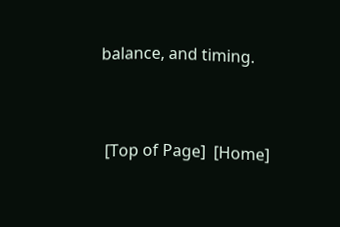balance, and timing.




 [Top of Page]  [Home]